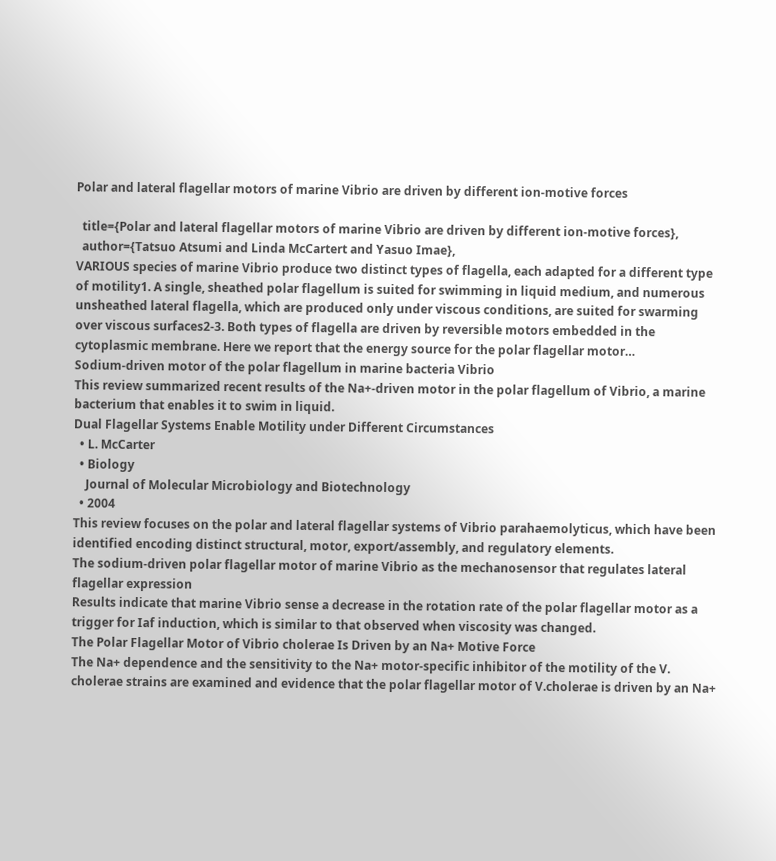Polar and lateral flagellar motors of marine Vibrio are driven by different ion-motive forces

  title={Polar and lateral flagellar motors of marine Vibrio are driven by different ion-motive forces},
  author={Tatsuo Atsumi and Linda McCartert and Yasuo Imae},
VARIOUS species of marine Vibrio produce two distinct types of flagella, each adapted for a different type of motility1. A single, sheathed polar flagellum is suited for swimming in liquid medium, and numerous unsheathed lateral flagella, which are produced only under viscous conditions, are suited for swarming over viscous surfaces2-3. Both types of flagella are driven by reversible motors embedded in the cytoplasmic membrane. Here we report that the energy source for the polar flagellar motor…
Sodium‐driven motor of the polar flagellum in marine bacteria Vibrio
This review summarized recent results of the Na+‐driven motor in the polar flagellum of Vibrio, a marine bacterium that enables it to swim in liquid.
Dual Flagellar Systems Enable Motility under Different Circumstances
  • L. McCarter
  • Biology
    Journal of Molecular Microbiology and Biotechnology
  • 2004
This review focuses on the polar and lateral flagellar systems of Vibrio parahaemolyticus, which have been identified encoding distinct structural, motor, export/assembly, and regulatory elements.
The sodium‐driven polar flagellar motor of marine Vibrio as the mechanosensor that regulates lateral flagellar expression
Results indicate that marine Vibrio sense a decrease in the rotation rate of the polar flagellar motor as a trigger for Iaf induction, which is similar to that observed when viscosity was changed.
The Polar Flagellar Motor of Vibrio cholerae Is Driven by an Na+ Motive Force
The Na+ dependence and the sensitivity to the Na+ motor-specific inhibitor of the motility of the V. cholerae strains are examined and evidence that the polar flagellar motor of V.cholerae is driven by an Na+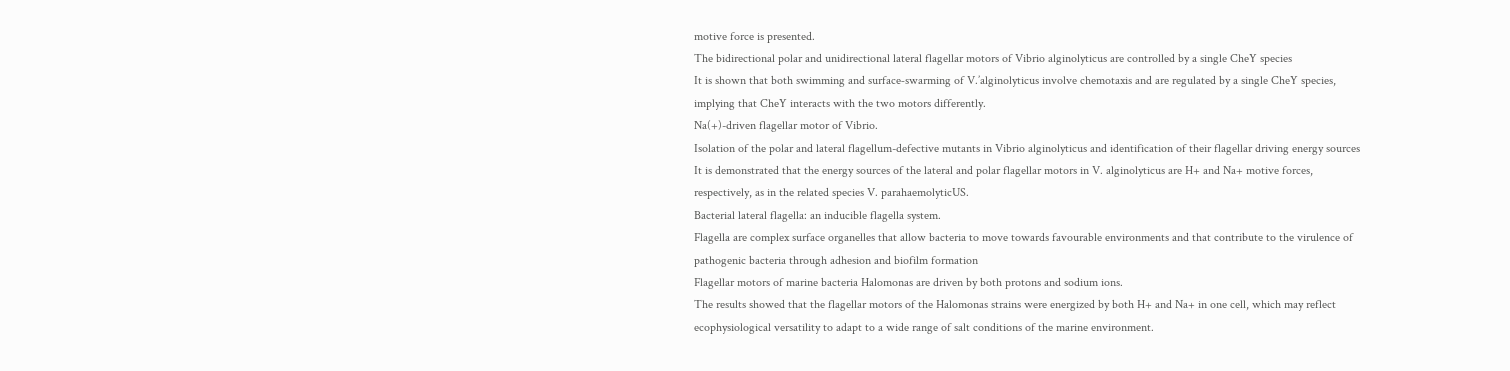motive force is presented.
The bidirectional polar and unidirectional lateral flagellar motors of Vibrio alginolyticus are controlled by a single CheY species
It is shown that both swimming and surface‐swarming of V.’alginolyticus involve chemotaxis and are regulated by a single CheY species, implying that CheY interacts with the two motors differently.
Na(+)-driven flagellar motor of Vibrio.
Isolation of the polar and lateral flagellum-defective mutants in Vibrio alginolyticus and identification of their flagellar driving energy sources
It is demonstrated that the energy sources of the lateral and polar flagellar motors in V. alginolyticus are H+ and Na+ motive forces, respectively, as in the related species V. parahaemolyticUS.
Bacterial lateral flagella: an inducible flagella system.
Flagella are complex surface organelles that allow bacteria to move towards favourable environments and that contribute to the virulence of pathogenic bacteria through adhesion and biofilm formation
Flagellar motors of marine bacteria Halomonas are driven by both protons and sodium ions.
The results showed that the flagellar motors of the Halomonas strains were energized by both H+ and Na+ in one cell, which may reflect ecophysiological versatility to adapt to a wide range of salt conditions of the marine environment.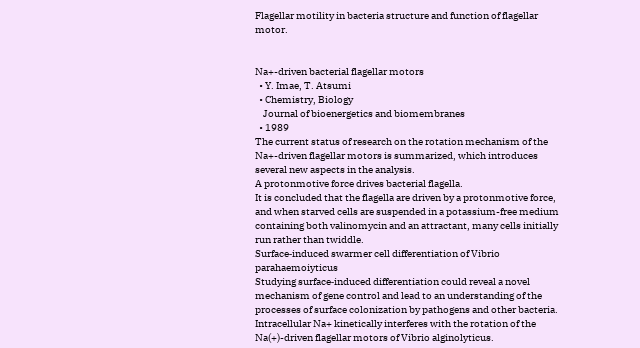Flagellar motility in bacteria structure and function of flagellar motor.


Na+-driven bacterial flagellar motors
  • Y. Imae, T. Atsumi
  • Chemistry, Biology
    Journal of bioenergetics and biomembranes
  • 1989
The current status of research on the rotation mechanism of the Na+-driven flagellar motors is summarized, which introduces several new aspects in the analysis.
A protonmotive force drives bacterial flagella.
It is concluded that the flagella are driven by a protonmotive force, and when starved cells are suspended in a potassium-free medium containing both valinomycin and an attractant, many cells initially run rather than twiddle.
Surface‐induced swarmer cell differentiation of Vibrio parahaemoiyticus
Studying surface‐induced differentiation could reveal a novel mechanism of gene control and lead to an understanding of the processes of surface colonization by pathogens and other bacteria.
Intracellular Na+ kinetically interferes with the rotation of the Na(+)-driven flagellar motors of Vibrio alginolyticus.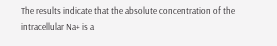The results indicate that the absolute concentration of the intracellular Na+ is a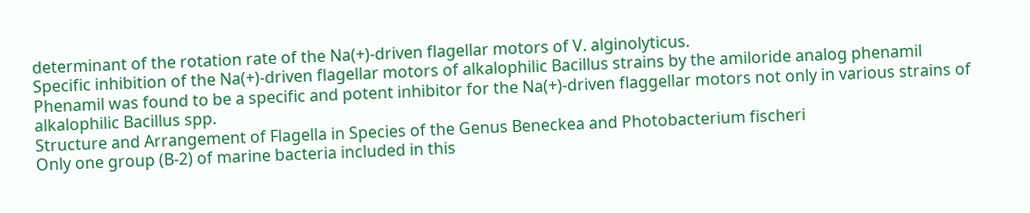determinant of the rotation rate of the Na(+)-driven flagellar motors of V. alginolyticus.
Specific inhibition of the Na(+)-driven flagellar motors of alkalophilic Bacillus strains by the amiloride analog phenamil
Phenamil was found to be a specific and potent inhibitor for the Na(+)-driven flaggellar motors not only in various strains of alkalophilic Bacillus spp.
Structure and Arrangement of Flagella in Species of the Genus Beneckea and Photobacterium fischeri
Only one group (B-2) of marine bacteria included in this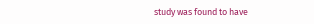study was found to have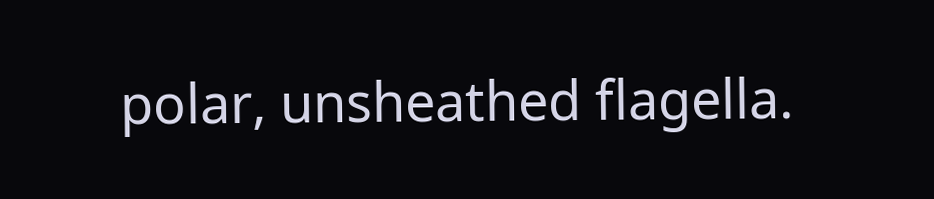polar, unsheathed flagella.